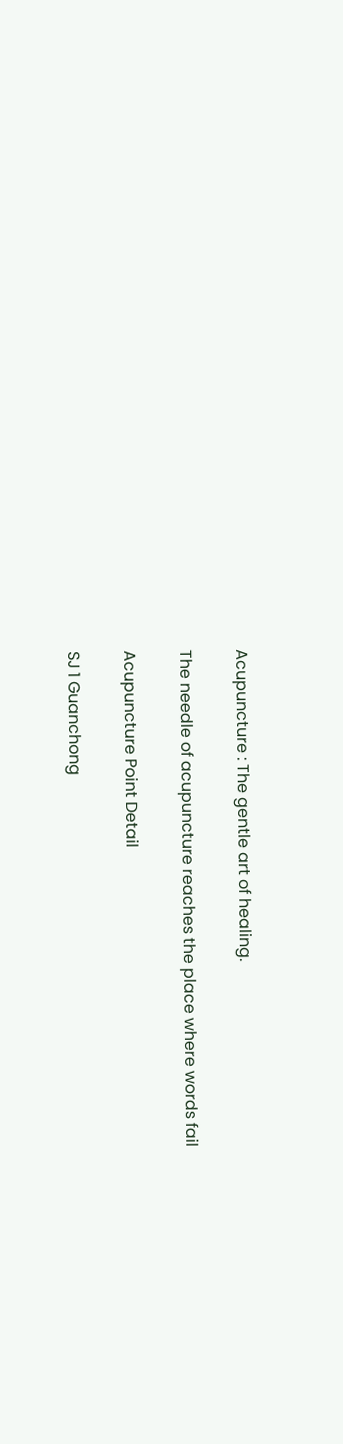Acupuncture : The gentle art of healing.

The needle of acupuncture reaches the place where words fail

Acupuncture Point Detail

SJ 1 Guanchong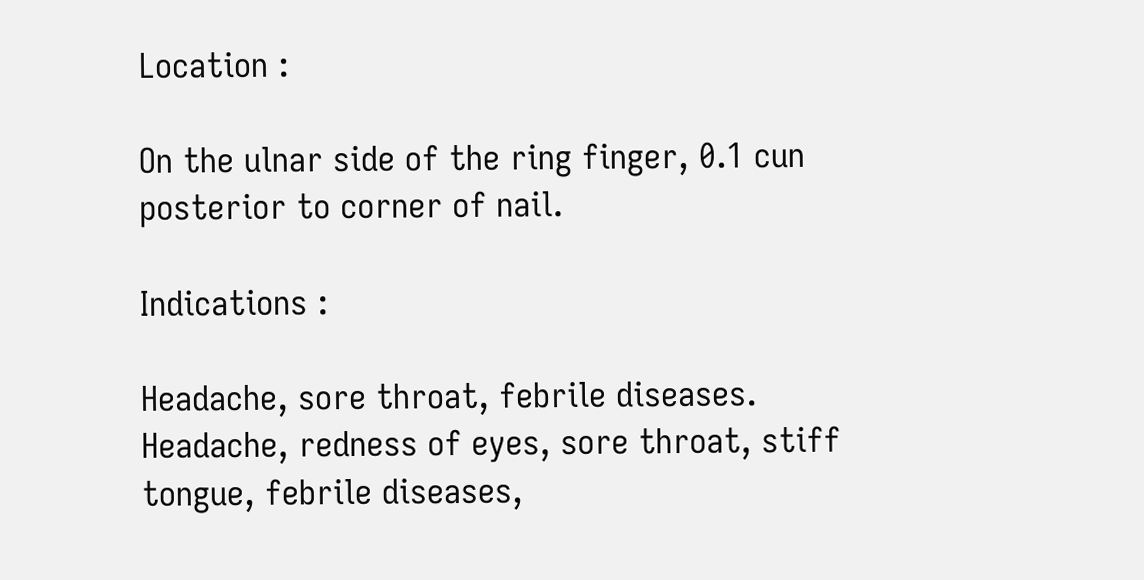Location :

On the ulnar side of the ring finger, 0.1 cun posterior to corner of nail.

Indications :

Headache, sore throat, febrile diseases. Headache, redness of eyes, sore throat, stiff tongue, febrile diseases,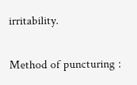irritability.

Method of puncturing :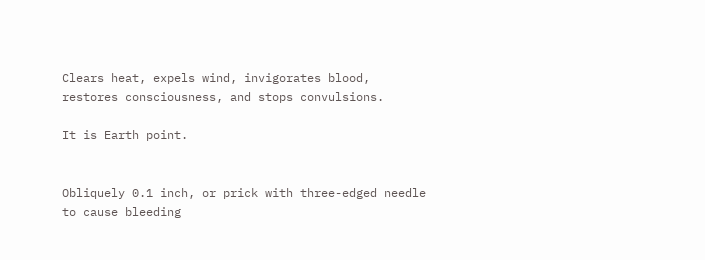Clears heat, expels wind, invigorates blood, restores consciousness, and stops convulsions.

It is Earth point.


Obliquely 0.1 inch, or prick with three-edged needle to cause bleeding